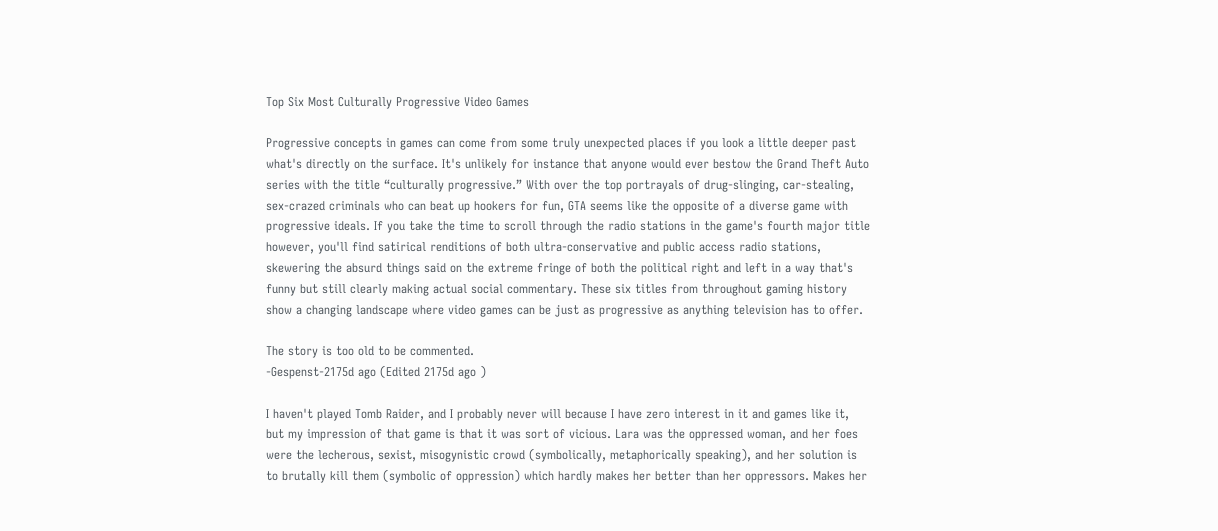Top Six Most Culturally Progressive Video Games

Progressive concepts in games can come from some truly unexpected places if you look a little deeper past what's directly on the surface. It's unlikely for instance that anyone would ever bestow the Grand Theft Auto series with the title “culturally progressive.” With over the top portrayals of drug-slinging, car-stealing, sex-crazed criminals who can beat up hookers for fun, GTA seems like the opposite of a diverse game with progressive ideals. If you take the time to scroll through the radio stations in the game's fourth major title however, you'll find satirical renditions of both ultra-conservative and public access radio stations, skewering the absurd things said on the extreme fringe of both the political right and left in a way that's funny but still clearly making actual social commentary. These six titles from throughout gaming history show a changing landscape where video games can be just as progressive as anything television has to offer.

The story is too old to be commented.
-Gespenst-2175d ago (Edited 2175d ago )

I haven't played Tomb Raider, and I probably never will because I have zero interest in it and games like it, but my impression of that game is that it was sort of vicious. Lara was the oppressed woman, and her foes were the lecherous, sexist, misogynistic crowd (symbolically, metaphorically speaking), and her solution is to brutally kill them (symbolic of oppression) which hardly makes her better than her oppressors. Makes her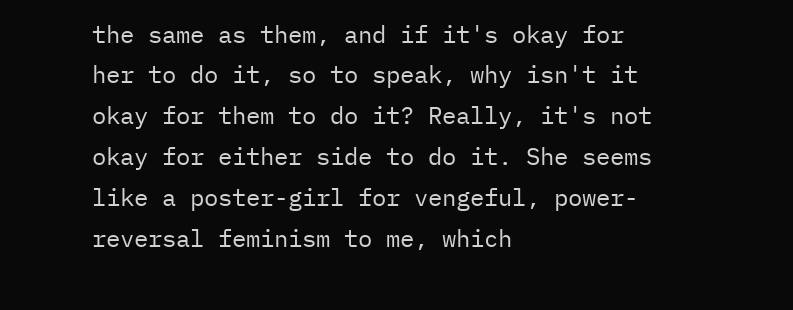the same as them, and if it's okay for her to do it, so to speak, why isn't it okay for them to do it? Really, it's not okay for either side to do it. She seems like a poster-girl for vengeful, power-reversal feminism to me, which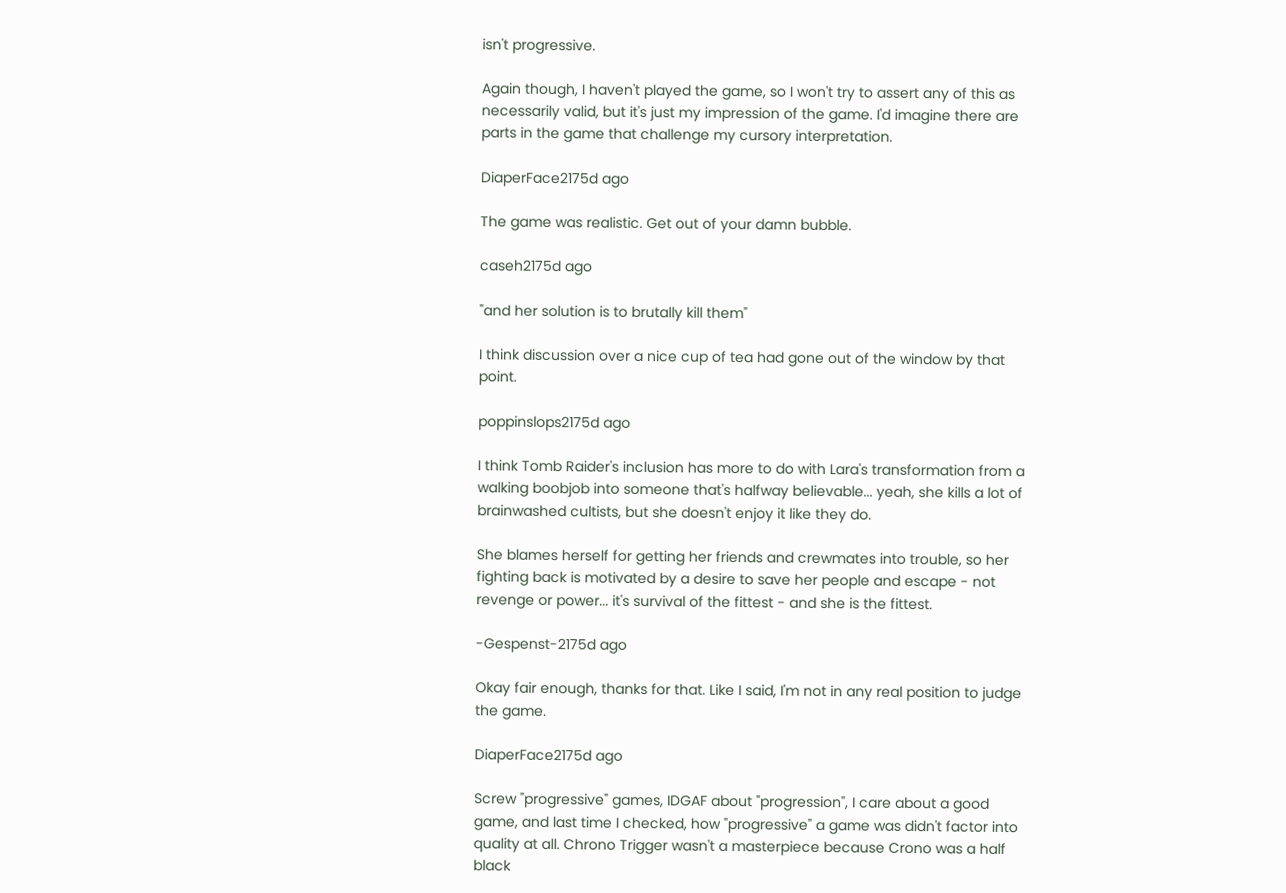isn't progressive.

Again though, I haven't played the game, so I won't try to assert any of this as necessarily valid, but it's just my impression of the game. I'd imagine there are parts in the game that challenge my cursory interpretation.

DiaperFace2175d ago

The game was realistic. Get out of your damn bubble.

caseh2175d ago

"and her solution is to brutally kill them"

I think discussion over a nice cup of tea had gone out of the window by that point.

poppinslops2175d ago

I think Tomb Raider's inclusion has more to do with Lara's transformation from a walking boobjob into someone that's halfway believable... yeah, she kills a lot of brainwashed cultists, but she doesn't enjoy it like they do.

She blames herself for getting her friends and crewmates into trouble, so her fighting back is motivated by a desire to save her people and escape - not revenge or power... it's survival of the fittest - and she is the fittest.

-Gespenst-2175d ago

Okay fair enough, thanks for that. Like I said, I'm not in any real position to judge the game.

DiaperFace2175d ago

Screw "progressive" games, IDGAF about "progression", I care about a good game, and last time I checked, how "progressive" a game was didn't factor into quality at all. Chrono Trigger wasn't a masterpiece because Crono was a half black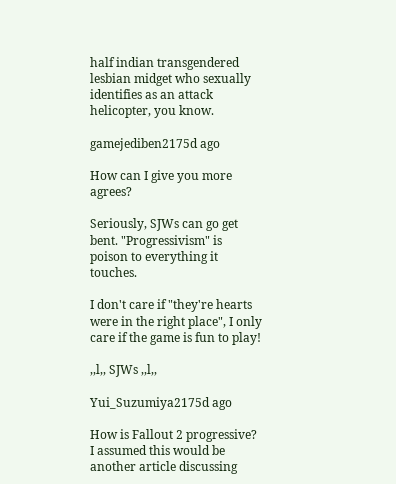half indian transgendered lesbian midget who sexually identifies as an attack helicopter, you know.

gamejediben2175d ago

How can I give you more agrees?

Seriously, SJWs can go get bent. "Progressivism" is poison to everything it touches.

I don't care if "they're hearts were in the right place", I only care if the game is fun to play!

,,l,, SJWs ,,l,,

Yui_Suzumiya2175d ago

How is Fallout 2 progressive? I assumed this would be another article discussing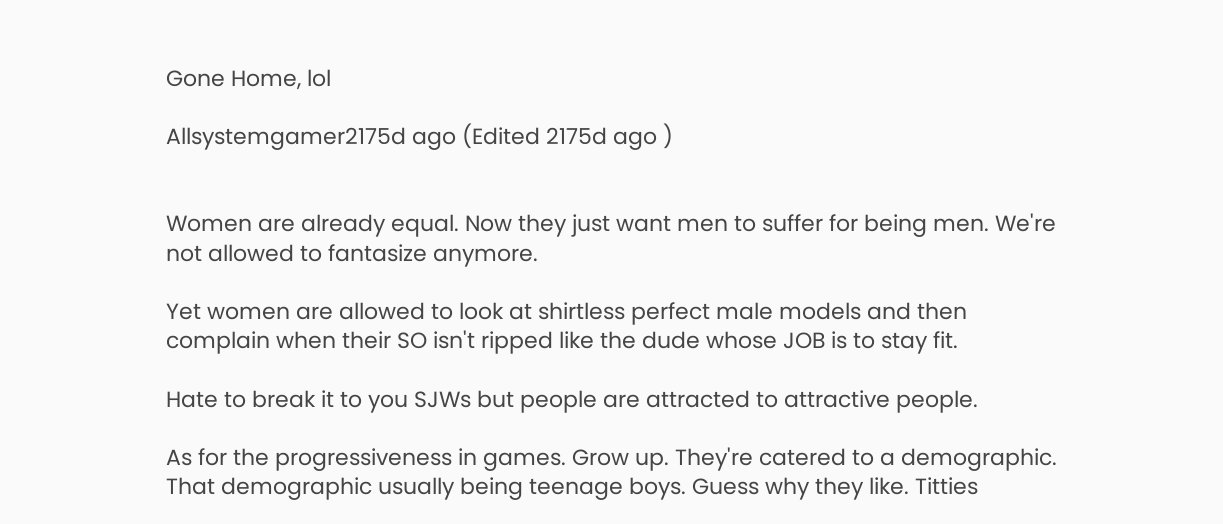Gone Home, lol

Allsystemgamer2175d ago (Edited 2175d ago )


Women are already equal. Now they just want men to suffer for being men. We're not allowed to fantasize anymore.

Yet women are allowed to look at shirtless perfect male models and then complain when their SO isn't ripped like the dude whose JOB is to stay fit.

Hate to break it to you SJWs but people are attracted to attractive people.

As for the progressiveness in games. Grow up. They're catered to a demographic. That demographic usually being teenage boys. Guess why they like. Titties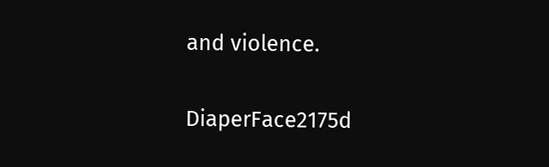and violence.

DiaperFace2175d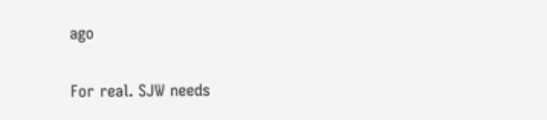ago

For real. SJW needs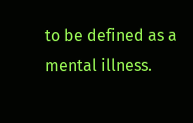to be defined as a mental illness.